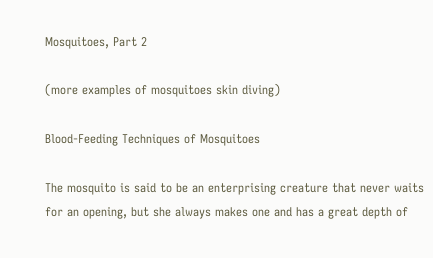Mosquitoes, Part 2

(more examples of mosquitoes skin diving)

Blood-Feeding Techniques of Mosquitoes

The mosquito is said to be an enterprising creature that never waits for an opening, but she always makes one and has a great depth of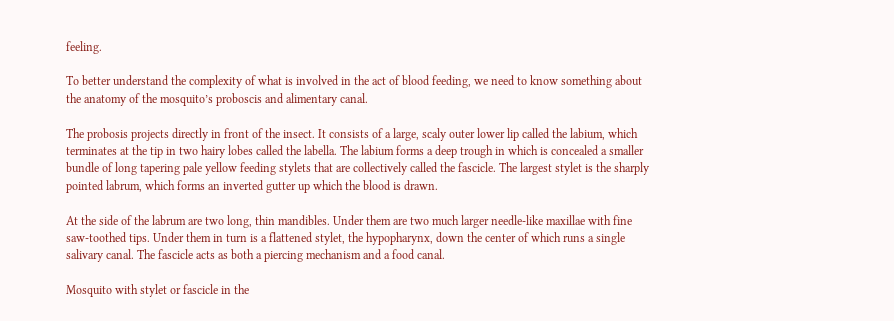feeling.

To better understand the complexity of what is involved in the act of blood feeding, we need to know something about the anatomy of the mosquito’s proboscis and alimentary canal.

The probosis projects directly in front of the insect. It consists of a large, scaly outer lower lip called the labium, which terminates at the tip in two hairy lobes called the labella. The labium forms a deep trough in which is concealed a smaller bundle of long tapering pale yellow feeding stylets that are collectively called the fascicle. The largest stylet is the sharply pointed labrum, which forms an inverted gutter up which the blood is drawn.

At the side of the labrum are two long, thin mandibles. Under them are two much larger needle-like maxillae with fine saw-toothed tips. Under them in turn is a flattened stylet, the hypopharynx, down the center of which runs a single salivary canal. The fascicle acts as both a piercing mechanism and a food canal.

Mosquito with stylet or fascicle in the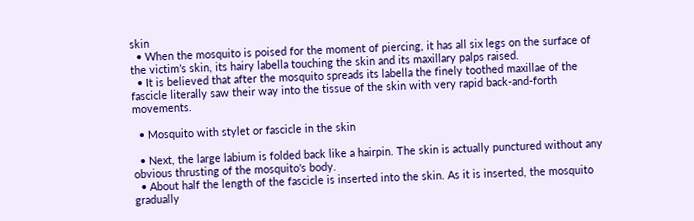skin
  • When the mosquito is poised for the moment of piercing, it has all six legs on the surface of the victim’s skin, its hairy labella touching the skin and its maxillary palps raised.
  • It is believed that after the mosquito spreads its labella the finely toothed maxillae of the fascicle literally saw their way into the tissue of the skin with very rapid back-and-forth movements.

  • Mosquito with stylet or fascicle in the skin

  • Next, the large labium is folded back like a hairpin. The skin is actually punctured without any obvious thrusting of the mosquito's body.
  • About half the length of the fascicle is inserted into the skin. As it is inserted, the mosquito gradually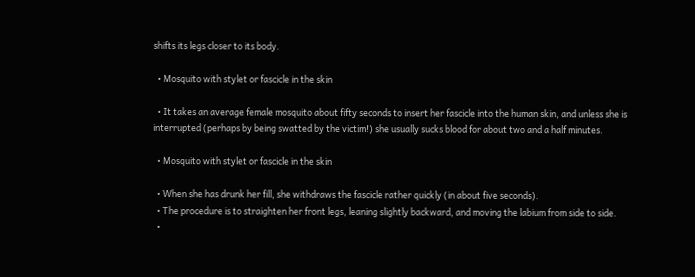shifts its legs closer to its body.

  • Mosquito with stylet or fascicle in the skin

  • It takes an average female mosquito about fifty seconds to insert her fascicle into the human skin, and unless she is interrupted (perhaps by being swatted by the victim!) she usually sucks blood for about two and a half minutes.

  • Mosquito with stylet or fascicle in the skin

  • When she has drunk her fill, she withdraws the fascicle rather quickly (in about five seconds).
  • The procedure is to straighten her front legs, leaning slightly backward, and moving the labium from side to side.
  •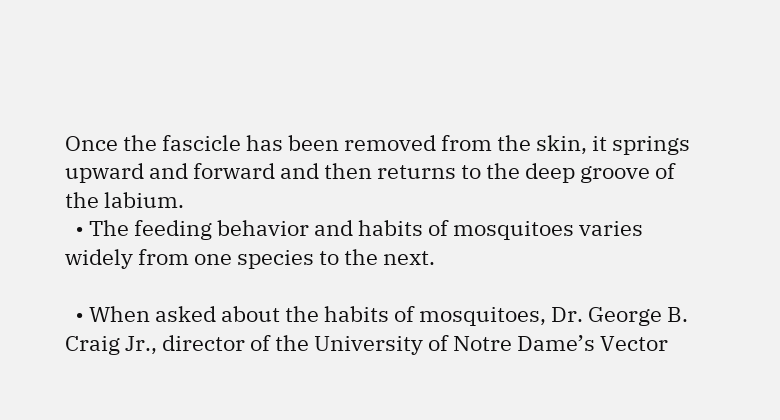Once the fascicle has been removed from the skin, it springs upward and forward and then returns to the deep groove of the labium.
  • The feeding behavior and habits of mosquitoes varies widely from one species to the next.

  • When asked about the habits of mosquitoes, Dr. George B. Craig Jr., director of the University of Notre Dame’s Vector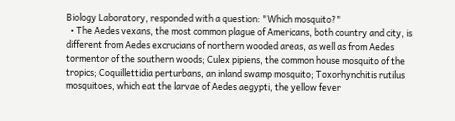Biology Laboratory, responded with a question: "Which mosquito?"
  • The Aedes vexans, the most common plague of Americans, both country and city, is different from Aedes excrucians of northern wooded areas, as well as from Aedes tormentor of the southern woods; Culex pipiens, the common house mosquito of the tropics; Coquillettidia perturbans, an inland swamp mosquito; Toxorhynchitis rutilus mosquitoes, which eat the larvae of Aedes aegypti, the yellow fever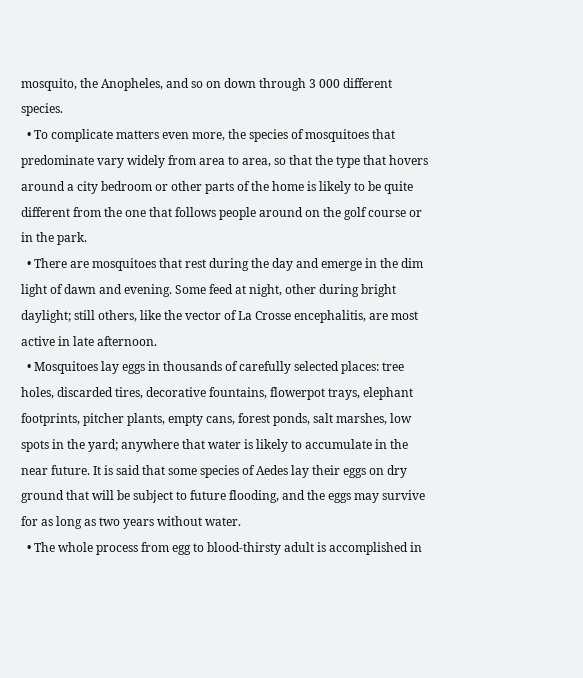mosquito, the Anopheles, and so on down through 3 000 different species.
  • To complicate matters even more, the species of mosquitoes that predominate vary widely from area to area, so that the type that hovers around a city bedroom or other parts of the home is likely to be quite different from the one that follows people around on the golf course or in the park.
  • There are mosquitoes that rest during the day and emerge in the dim light of dawn and evening. Some feed at night, other during bright daylight; still others, like the vector of La Crosse encephalitis, are most active in late afternoon.
  • Mosquitoes lay eggs in thousands of carefully selected places: tree holes, discarded tires, decorative fountains, flowerpot trays, elephant footprints, pitcher plants, empty cans, forest ponds, salt marshes, low spots in the yard; anywhere that water is likely to accumulate in the near future. It is said that some species of Aedes lay their eggs on dry ground that will be subject to future flooding, and the eggs may survive for as long as two years without water.
  • The whole process from egg to blood-thirsty adult is accomplished in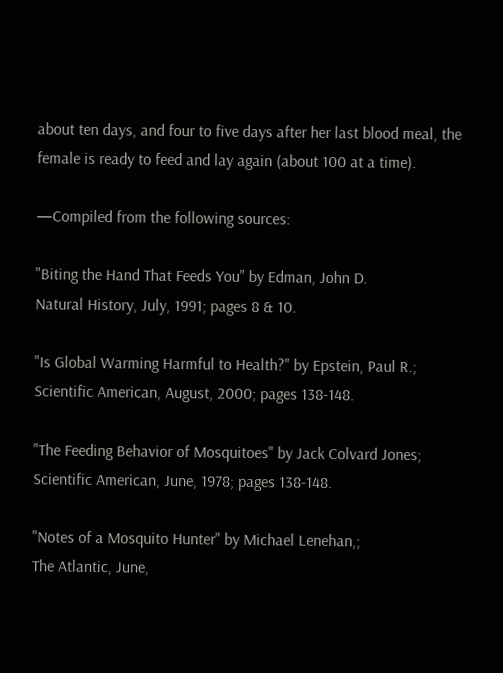about ten days, and four to five days after her last blood meal, the female is ready to feed and lay again (about 100 at a time).

—Compiled from the following sources:

"Biting the Hand That Feeds You" by Edman, John D.
Natural History, July, 1991; pages 8 & 10.

"Is Global Warming Harmful to Health?" by Epstein, Paul R.;
Scientific American, August, 2000; pages 138-148.

"The Feeding Behavior of Mosquitoes" by Jack Colvard Jones;
Scientific American, June, 1978; pages 138-148.

"Notes of a Mosquito Hunter" by Michael Lenehan,;
The Atlantic, June,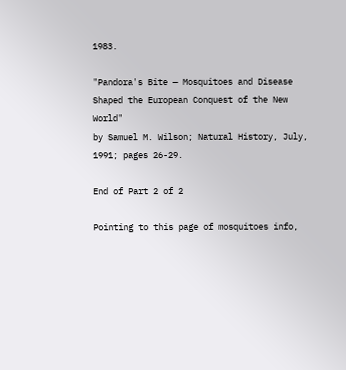1983.

"Pandora's Bite — Mosquitoes and Disease Shaped the European Conquest of the New World"
by Samuel M. Wilson; Natural History, July, 1991; pages 26-29.

End of Part 2 of 2

Pointing to this page of mosquitoes info,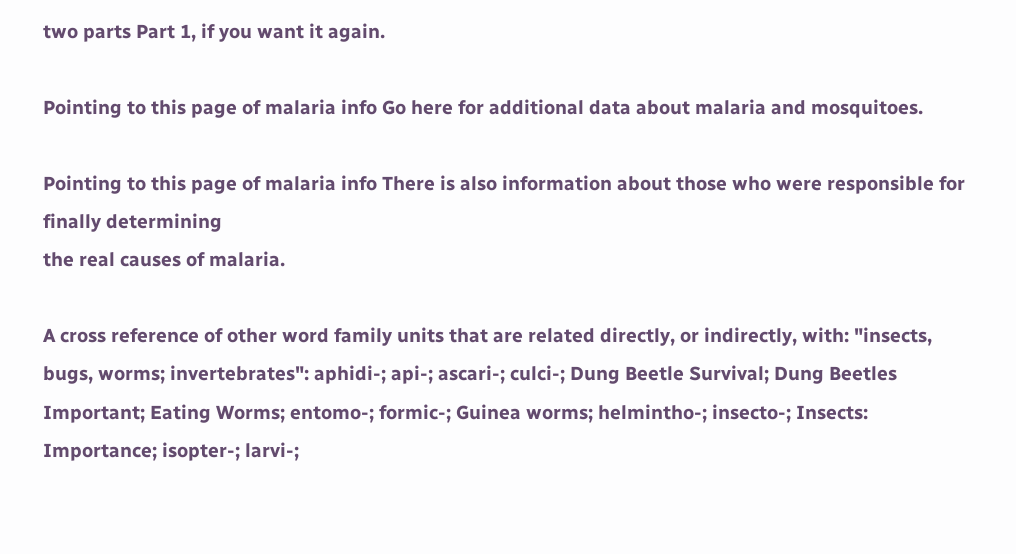two parts Part 1, if you want it again.

Pointing to this page of malaria info Go here for additional data about malaria and mosquitoes.

Pointing to this page of malaria info There is also information about those who were responsible for finally determining
the real causes of malaria.

A cross reference of other word family units that are related directly, or indirectly, with: "insects, bugs, worms; invertebrates": aphidi-; api-; ascari-; culci-; Dung Beetle Survival; Dung Beetles Important; Eating Worms; entomo-; formic-; Guinea worms; helmintho-; insecto-; Insects: Importance; isopter-; larvi-;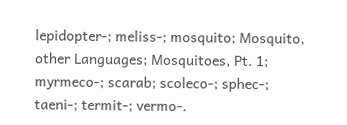lepidopter-; meliss-; mosquito; Mosquito, other Languages; Mosquitoes, Pt. 1; myrmeco-; scarab; scoleco-; sphec-; taeni-; termit-; vermo-.